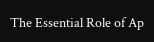The Essential Role of Ap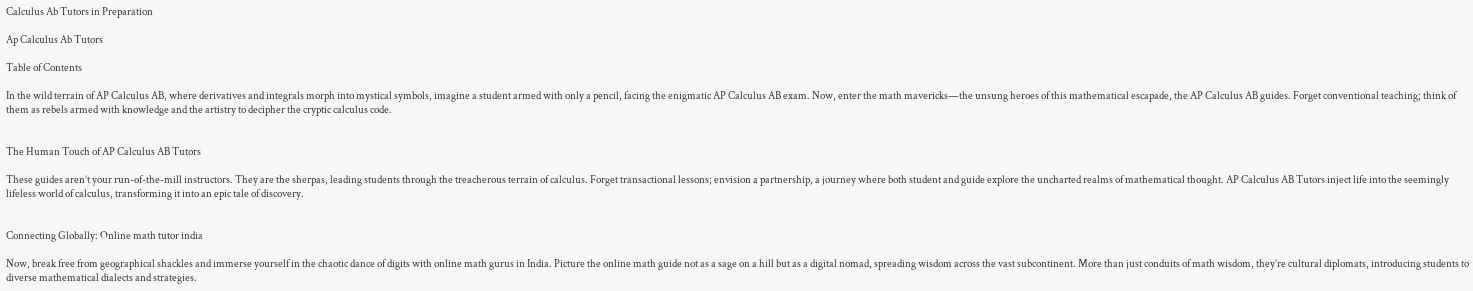Calculus Ab Tutors in Preparation

Ap Calculus Ab Tutors

Table of Contents

In the wild terrain of AP Calculus AB, where derivatives and integrals morph into mystical symbols, imagine a student armed with only a pencil, facing the enigmatic AP Calculus AB exam. Now, enter the math mavericks—the unsung heroes of this mathematical escapade, the AP Calculus AB guides. Forget conventional teaching; think of them as rebels armed with knowledge and the artistry to decipher the cryptic calculus code.


The Human Touch of AP Calculus AB Tutors

These guides aren’t your run-of-the-mill instructors. They are the sherpas, leading students through the treacherous terrain of calculus. Forget transactional lessons; envision a partnership, a journey where both student and guide explore the uncharted realms of mathematical thought. AP Calculus AB Tutors inject life into the seemingly lifeless world of calculus, transforming it into an epic tale of discovery.


Connecting Globally: Online math tutor india

Now, break free from geographical shackles and immerse yourself in the chaotic dance of digits with online math gurus in India. Picture the online math guide not as a sage on a hill but as a digital nomad, spreading wisdom across the vast subcontinent. More than just conduits of math wisdom, they’re cultural diplomats, introducing students to diverse mathematical dialects and strategies.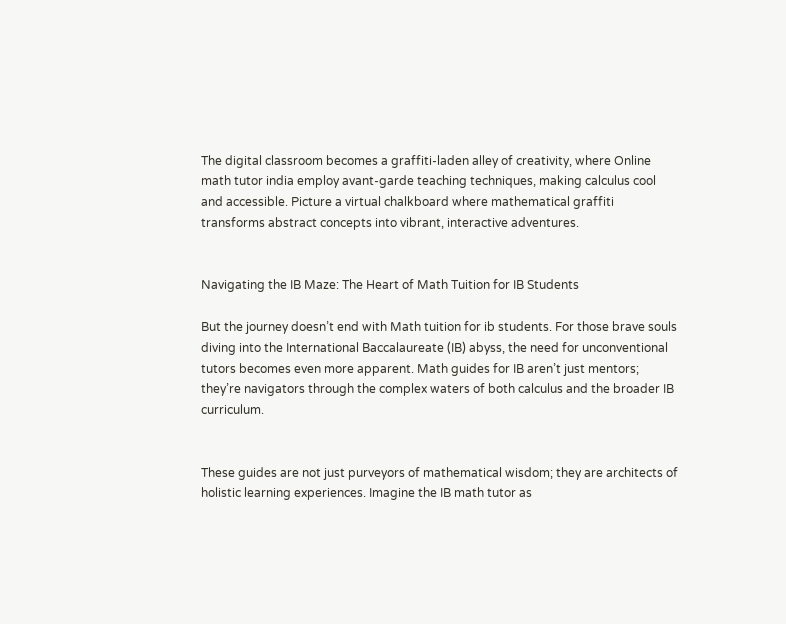The digital classroom becomes a graffiti-laden alley of creativity, where Online math tutor india employ avant-garde teaching techniques, making calculus cool and accessible. Picture a virtual chalkboard where mathematical graffiti transforms abstract concepts into vibrant, interactive adventures.


Navigating the IB Maze: The Heart of Math Tuition for IB Students

But the journey doesn’t end with Math tuition for ib students. For those brave souls diving into the International Baccalaureate (IB) abyss, the need for unconventional tutors becomes even more apparent. Math guides for IB aren’t just mentors; they’re navigators through the complex waters of both calculus and the broader IB curriculum.


These guides are not just purveyors of mathematical wisdom; they are architects of holistic learning experiences. Imagine the IB math tutor as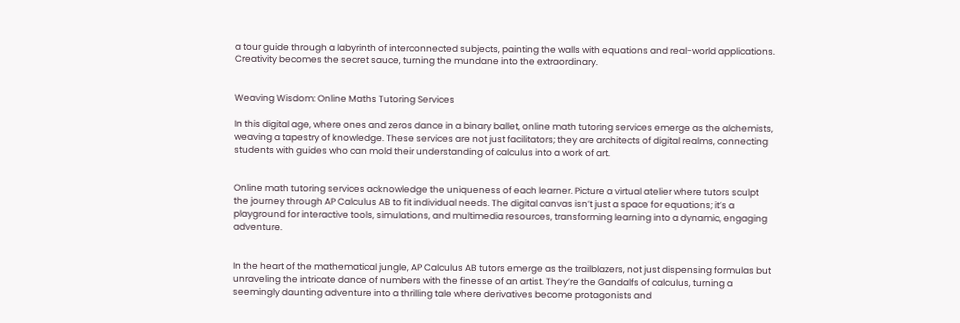a tour guide through a labyrinth of interconnected subjects, painting the walls with equations and real-world applications. Creativity becomes the secret sauce, turning the mundane into the extraordinary.


Weaving Wisdom: Online Maths Tutoring Services

In this digital age, where ones and zeros dance in a binary ballet, online math tutoring services emerge as the alchemists, weaving a tapestry of knowledge. These services are not just facilitators; they are architects of digital realms, connecting students with guides who can mold their understanding of calculus into a work of art.


Online math tutoring services acknowledge the uniqueness of each learner. Picture a virtual atelier where tutors sculpt the journey through AP Calculus AB to fit individual needs. The digital canvas isn’t just a space for equations; it’s a playground for interactive tools, simulations, and multimedia resources, transforming learning into a dynamic, engaging adventure.


In the heart of the mathematical jungle, AP Calculus AB tutors emerge as the trailblazers, not just dispensing formulas but unraveling the intricate dance of numbers with the finesse of an artist. They’re the Gandalfs of calculus, turning a seemingly daunting adventure into a thrilling tale where derivatives become protagonists and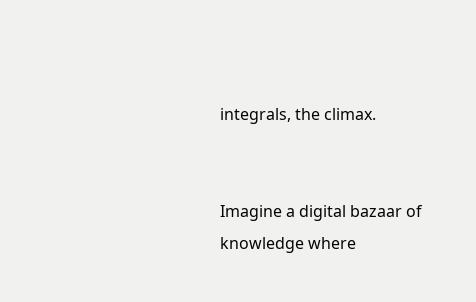integrals, the climax.


Imagine a digital bazaar of knowledge where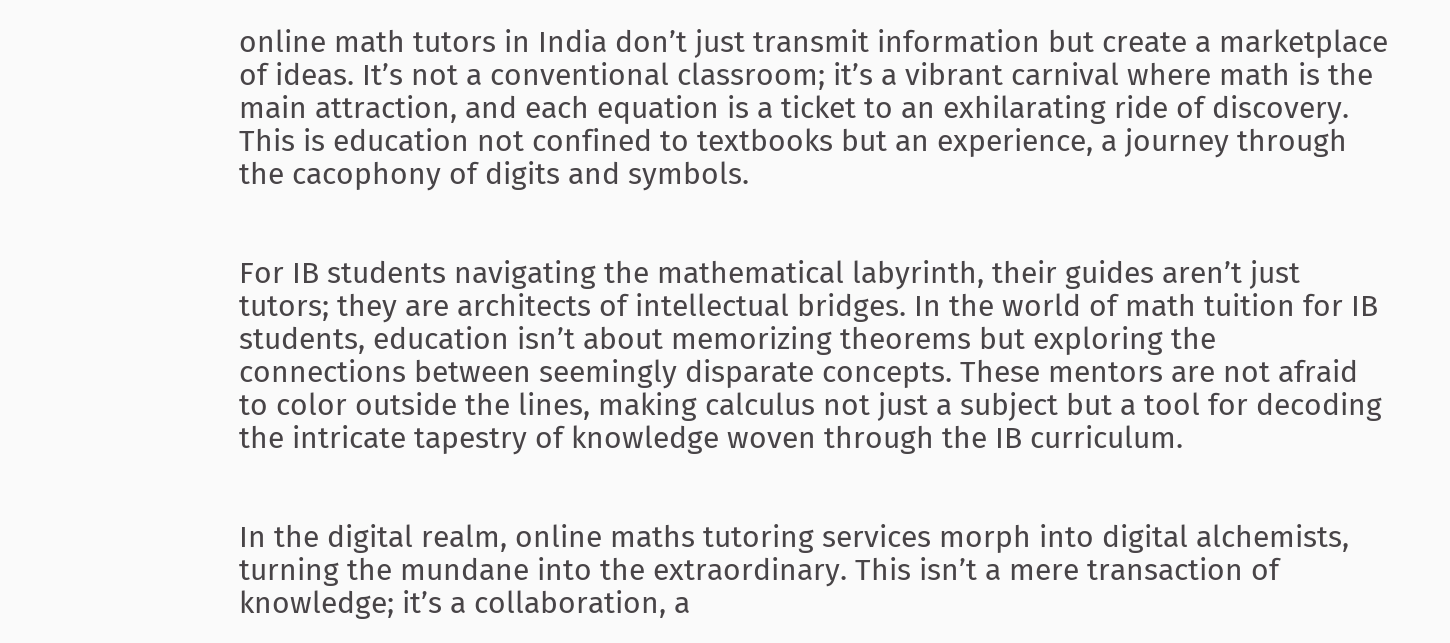online math tutors in India don’t just transmit information but create a marketplace of ideas. It’s not a conventional classroom; it’s a vibrant carnival where math is the main attraction, and each equation is a ticket to an exhilarating ride of discovery. This is education not confined to textbooks but an experience, a journey through the cacophony of digits and symbols.


For IB students navigating the mathematical labyrinth, their guides aren’t just tutors; they are architects of intellectual bridges. In the world of math tuition for IB students, education isn’t about memorizing theorems but exploring the connections between seemingly disparate concepts. These mentors are not afraid to color outside the lines, making calculus not just a subject but a tool for decoding the intricate tapestry of knowledge woven through the IB curriculum.


In the digital realm, online maths tutoring services morph into digital alchemists, turning the mundane into the extraordinary. This isn’t a mere transaction of knowledge; it’s a collaboration, a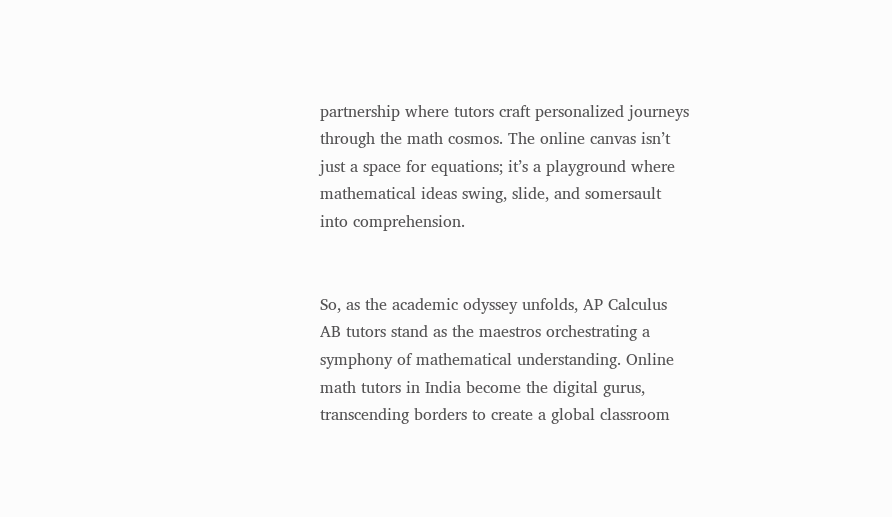partnership where tutors craft personalized journeys through the math cosmos. The online canvas isn’t just a space for equations; it’s a playground where mathematical ideas swing, slide, and somersault into comprehension.


So, as the academic odyssey unfolds, AP Calculus AB tutors stand as the maestros orchestrating a symphony of mathematical understanding. Online math tutors in India become the digital gurus, transcending borders to create a global classroom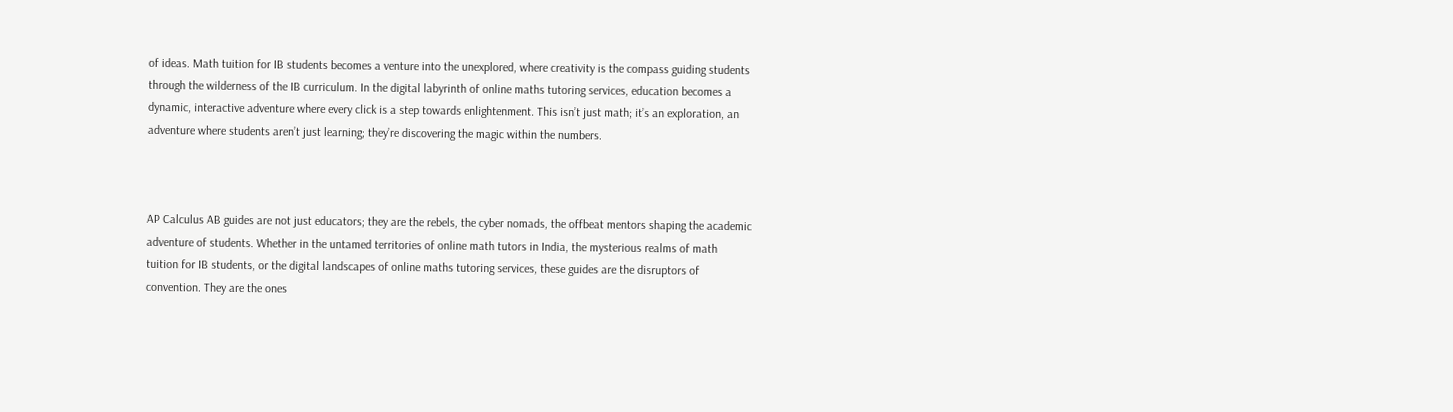of ideas. Math tuition for IB students becomes a venture into the unexplored, where creativity is the compass guiding students through the wilderness of the IB curriculum. In the digital labyrinth of online maths tutoring services, education becomes a dynamic, interactive adventure where every click is a step towards enlightenment. This isn’t just math; it’s an exploration, an adventure where students aren’t just learning; they’re discovering the magic within the numbers.



AP Calculus AB guides are not just educators; they are the rebels, the cyber nomads, the offbeat mentors shaping the academic adventure of students. Whether in the untamed territories of online math tutors in India, the mysterious realms of math tuition for IB students, or the digital landscapes of online maths tutoring services, these guides are the disruptors of convention. They are the ones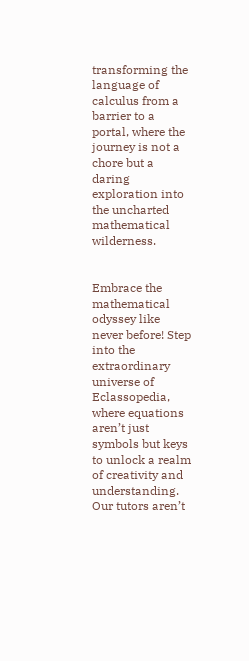transforming the language of calculus from a barrier to a portal, where the journey is not a chore but a daring exploration into the uncharted mathematical wilderness.


Embrace the mathematical odyssey like never before! Step into the extraordinary universe of Eclassopedia, where equations aren’t just symbols but keys to unlock a realm of creativity and understanding. Our tutors aren’t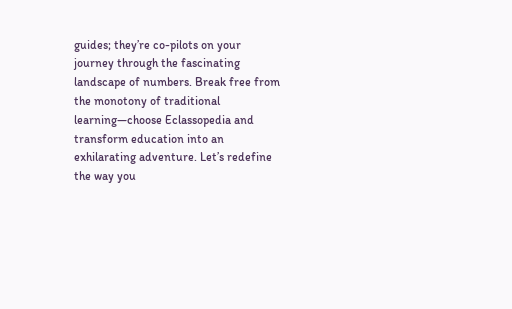guides; they’re co-pilots on your journey through the fascinating landscape of numbers. Break free from the monotony of traditional learning—choose Eclassopedia and transform education into an exhilarating adventure. Let’s redefine the way you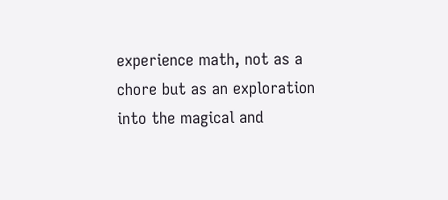experience math, not as a chore but as an exploration into the magical and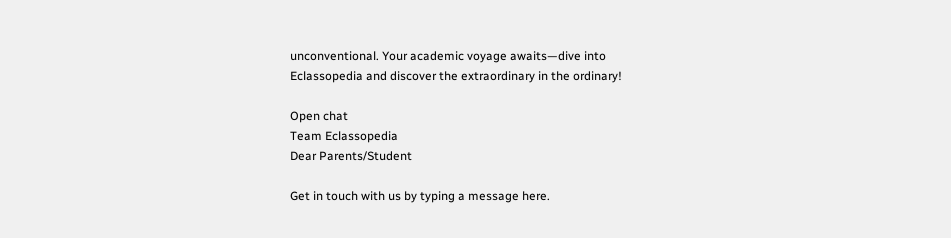unconventional. Your academic voyage awaits—dive into Eclassopedia and discover the extraordinary in the ordinary!

Open chat
Team Eclassopedia
Dear Parents/Student

Get in touch with us by typing a message here.